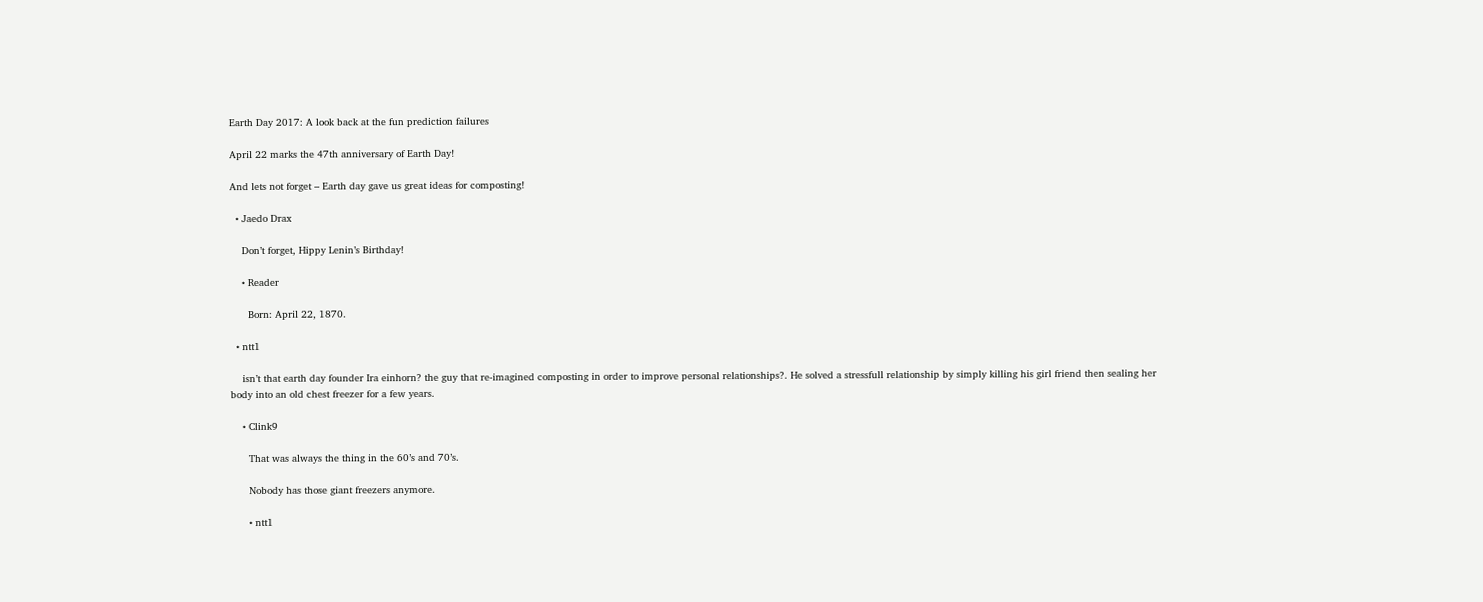Earth Day 2017: A look back at the fun prediction failures

April 22 marks the 47th anniversary of Earth Day!

And lets not forget – Earth day gave us great ideas for composting!

  • Jaedo Drax

    Don’t forget, Hippy Lenin’s Birthday!

    • Reader

      Born: April 22, 1870.

  • ntt1

    isn’t that earth day founder Ira einhorn? the guy that re-imagined composting in order to improve personal relationships?. He solved a stressfull relationship by simply killing his girl friend then sealing her body into an old chest freezer for a few years.

    • Clink9

      That was always the thing in the 60’s and 70’s.

      Nobody has those giant freezers anymore.

      • ntt1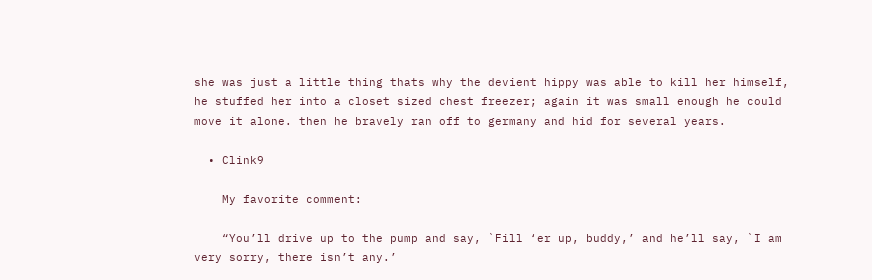she was just a little thing thats why the devient hippy was able to kill her himself, he stuffed her into a closet sized chest freezer; again it was small enough he could move it alone. then he bravely ran off to germany and hid for several years.

  • Clink9

    My favorite comment:

    “You’ll drive up to the pump and say, `Fill ‘er up, buddy,’ and he’ll say, `I am very sorry, there isn’t any.’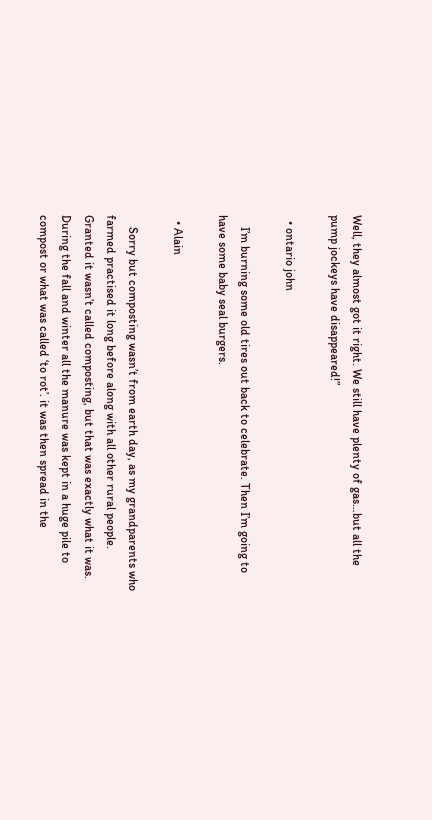Well, they almost got it right. We still have plenty of gas…but all the pump jockeys have disappeared!”

  • ontario john

    I’m burning some old tires out back to celebrate. Then I’m going to have some baby seal burgers.

  • Alain

    Sorry but composting wasn’t from earth day, as my grandparents who farmed practised it long before along with all other rural people. Granted it wasn’t called composting, but that was exactly what it was. During the fall and winter all the manure was kept in a huge pile to compost or what was called ‘to rot’. it was then spread in the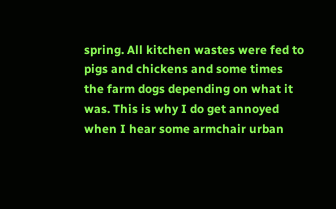spring. All kitchen wastes were fed to pigs and chickens and some times the farm dogs depending on what it was. This is why I do get annoyed when I hear some armchair urban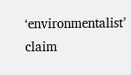‘environmentalist’ claim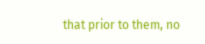that prior to them, no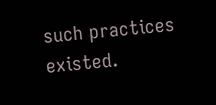such practices existed.